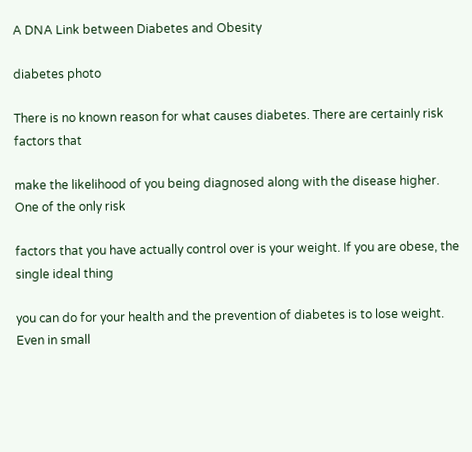A DNA Link between Diabetes and Obesity

diabetes photo

There is no known reason for what causes diabetes. There are certainly risk factors that

make the likelihood of you being diagnosed along with the disease higher. One of the only risk

factors that you have actually control over is your weight. If you are obese, the single ideal thing

you can do for your health and the prevention of diabetes is to lose weight. Even in small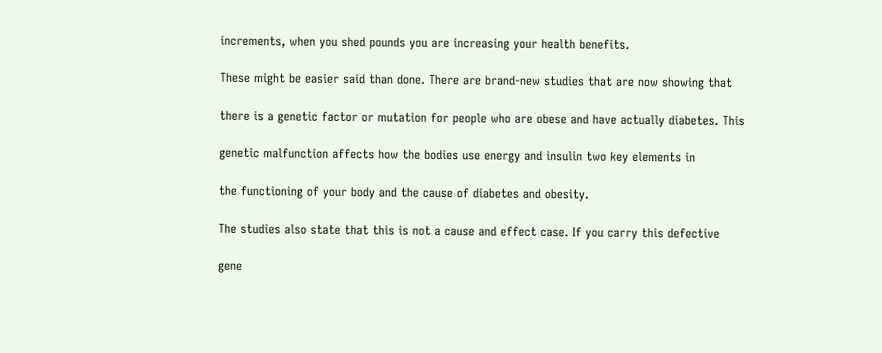increments, when you shed pounds you are increasing your health benefits.

These might be easier said than done. There are brand-new studies that are now showing that

there is a genetic factor or mutation for people who are obese and have actually diabetes. This

genetic malfunction affects how the bodies use energy and insulin two key elements in

the functioning of your body and the cause of diabetes and obesity.

The studies also state that this is not a cause and effect case. If you carry this defective

gene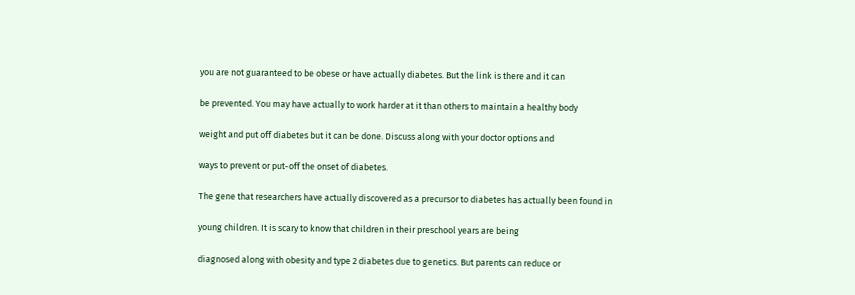you are not guaranteed to be obese or have actually diabetes. But the link is there and it can

be prevented. You may have actually to work harder at it than others to maintain a healthy body

weight and put off diabetes but it can be done. Discuss along with your doctor options and

ways to prevent or put-off the onset of diabetes.

The gene that researchers have actually discovered as a precursor to diabetes has actually been found in

young children. It is scary to know that children in their preschool years are being

diagnosed along with obesity and type 2 diabetes due to genetics. But parents can reduce or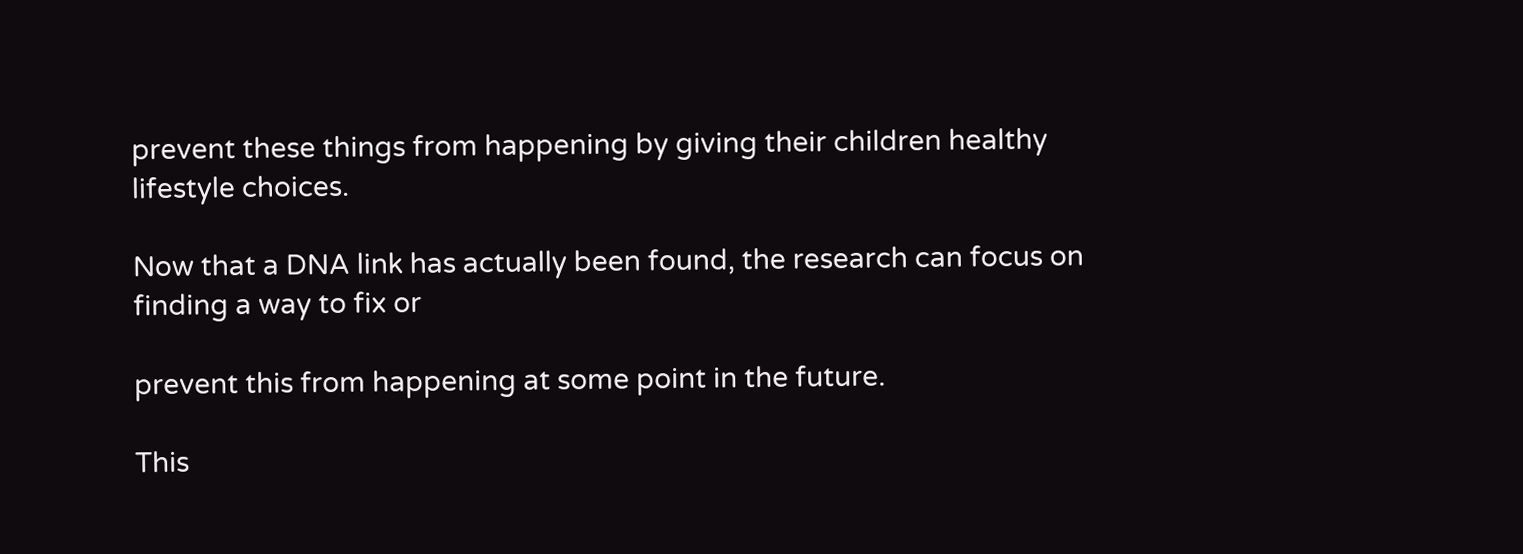prevent these things from happening by giving their children healthy lifestyle choices.

Now that a DNA link has actually been found, the research can focus on finding a way to fix or

prevent this from happening at some point in the future.

This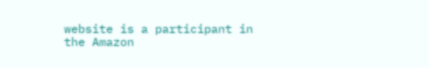website is a participant in the Amazon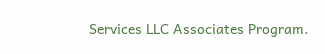Services LLC Associates Program.